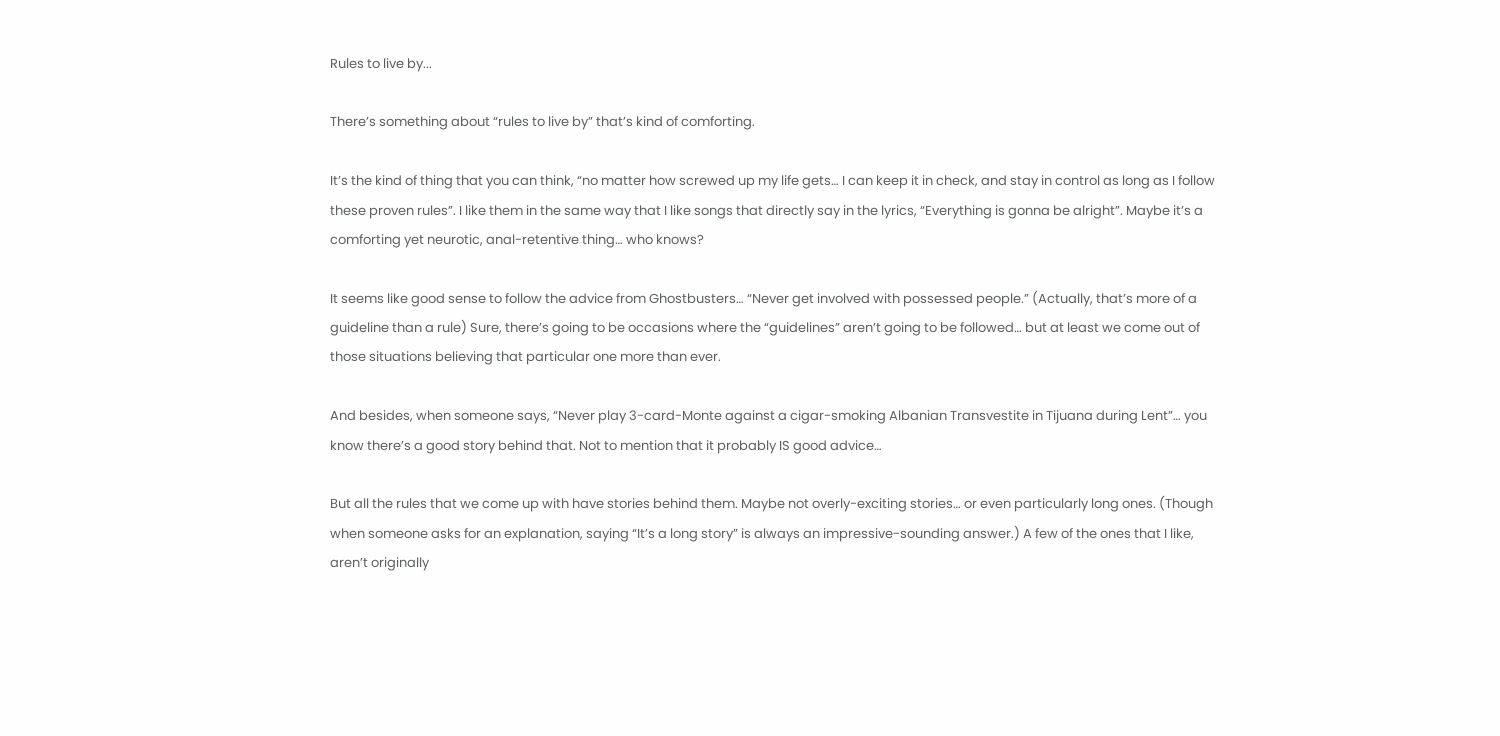Rules to live by...

There’s something about “rules to live by” that’s kind of comforting.

It’s the kind of thing that you can think, “no matter how screwed up my life gets… I can keep it in check, and stay in control as long as I follow these proven rules”. I like them in the same way that I like songs that directly say in the lyrics, “Everything is gonna be alright”. Maybe it’s a comforting yet neurotic, anal-retentive thing… who knows?

It seems like good sense to follow the advice from Ghostbusters… “Never get involved with possessed people.” (Actually, that’s more of a guideline than a rule) Sure, there’s going to be occasions where the “guidelines” aren’t going to be followed… but at least we come out of those situations believing that particular one more than ever.

And besides, when someone says, “Never play 3-card-Monte against a cigar-smoking Albanian Transvestite in Tijuana during Lent”… you know there’s a good story behind that. Not to mention that it probably IS good advice…

But all the rules that we come up with have stories behind them. Maybe not overly-exciting stories… or even particularly long ones. (Though when someone asks for an explanation, saying “It’s a long story” is always an impressive-sounding answer.) A few of the ones that I like, aren’t originally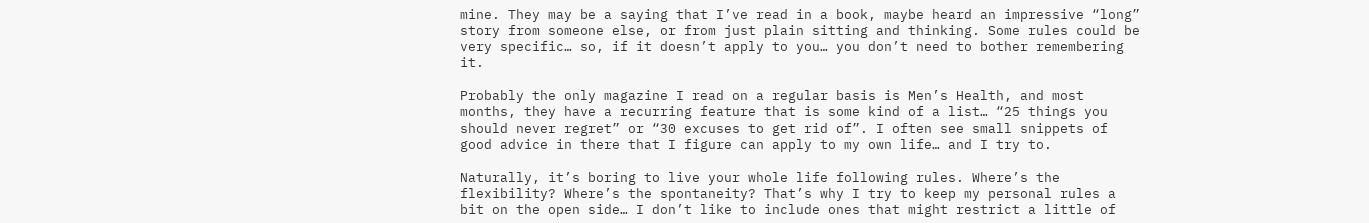mine. They may be a saying that I’ve read in a book, maybe heard an impressive “long” story from someone else, or from just plain sitting and thinking. Some rules could be very specific… so, if it doesn’t apply to you… you don’t need to bother remembering it.

Probably the only magazine I read on a regular basis is Men’s Health, and most months, they have a recurring feature that is some kind of a list… “25 things you should never regret” or “30 excuses to get rid of”. I often see small snippets of good advice in there that I figure can apply to my own life… and I try to.

Naturally, it’s boring to live your whole life following rules. Where’s the flexibility? Where’s the spontaneity? That’s why I try to keep my personal rules a bit on the open side… I don’t like to include ones that might restrict a little of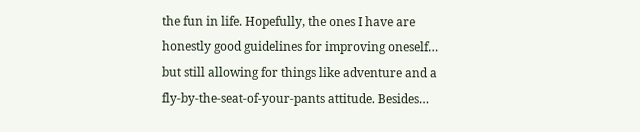the fun in life. Hopefully, the ones I have are honestly good guidelines for improving oneself… but still allowing for things like adventure and a fly-by-the-seat-of-your-pants attitude. Besides…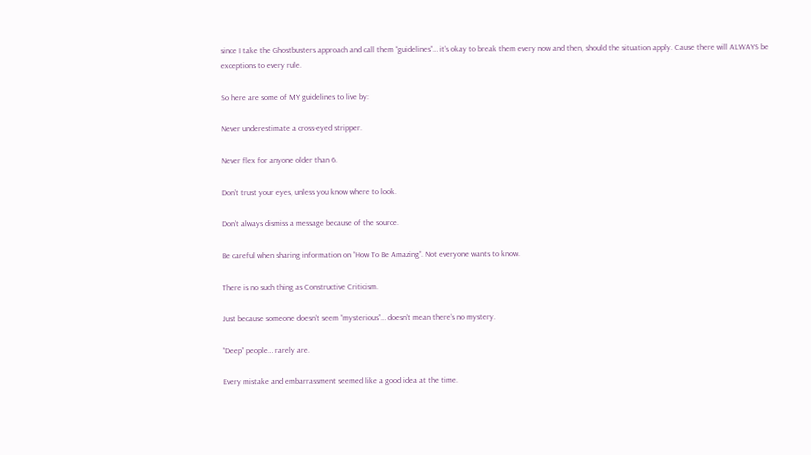since I take the Ghostbusters approach and call them “guidelines”… it’s okay to break them every now and then, should the situation apply. Cause there will ALWAYS be exceptions to every rule.

So here are some of MY guidelines to live by:

Never underestimate a cross-eyed stripper.

Never flex for anyone older than 6.

Don’t trust your eyes, unless you know where to look.

Don’t always dismiss a message because of the source.

Be careful when sharing information on “How To Be Amazing”. Not everyone wants to know.

There is no such thing as Constructive Criticism.

Just because someone doesn’t seem “mysterious”… doesn’t mean there’s no mystery.

“Deep” people… rarely are.

Every mistake and embarrassment seemed like a good idea at the time.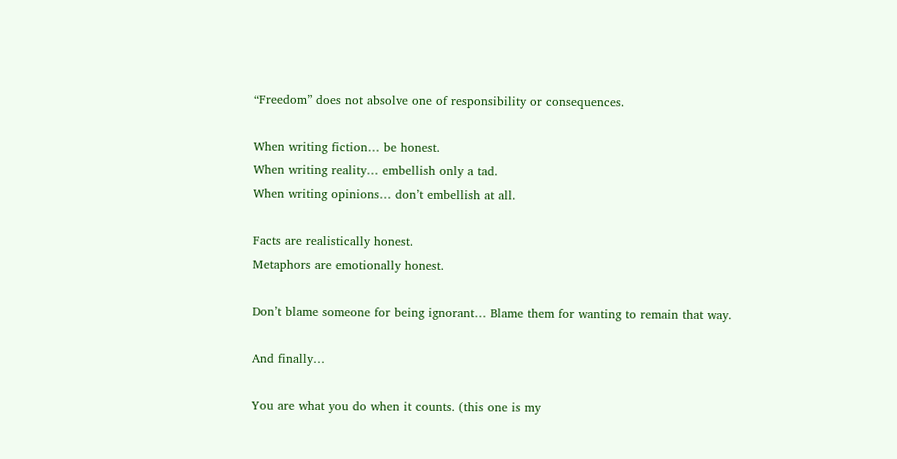“Freedom” does not absolve one of responsibility or consequences.

When writing fiction… be honest.
When writing reality… embellish only a tad.
When writing opinions… don’t embellish at all.

Facts are realistically honest.
Metaphors are emotionally honest.

Don’t blame someone for being ignorant… Blame them for wanting to remain that way.

And finally…

You are what you do when it counts. (this one is my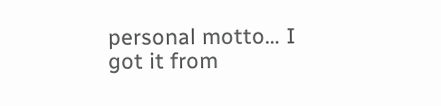personal motto… I got it from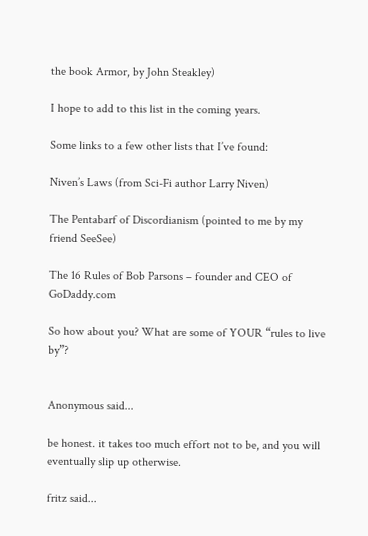the book Armor, by John Steakley)

I hope to add to this list in the coming years.

Some links to a few other lists that I’ve found:

Niven’s Laws (from Sci-Fi author Larry Niven)

The Pentabarf of Discordianism (pointed to me by my friend SeeSee)

The 16 Rules of Bob Parsons – founder and CEO of GoDaddy.com

So how about you? What are some of YOUR “rules to live by”?


Anonymous said...

be honest. it takes too much effort not to be, and you will eventually slip up otherwise.

fritz said...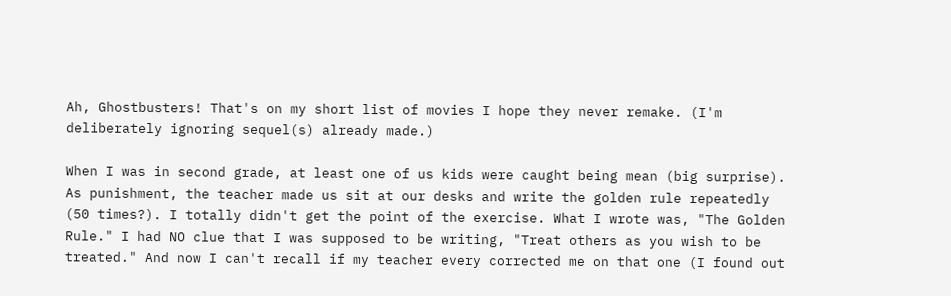Ah, Ghostbusters! That's on my short list of movies I hope they never remake. (I'm deliberately ignoring sequel(s) already made.)

When I was in second grade, at least one of us kids were caught being mean (big surprise). As punishment, the teacher made us sit at our desks and write the golden rule repeatedly (50 times?). I totally didn't get the point of the exercise. What I wrote was, "The Golden Rule." I had NO clue that I was supposed to be writing, "Treat others as you wish to be treated." And now I can't recall if my teacher every corrected me on that one (I found out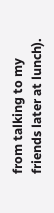from talking to my friends later at lunch).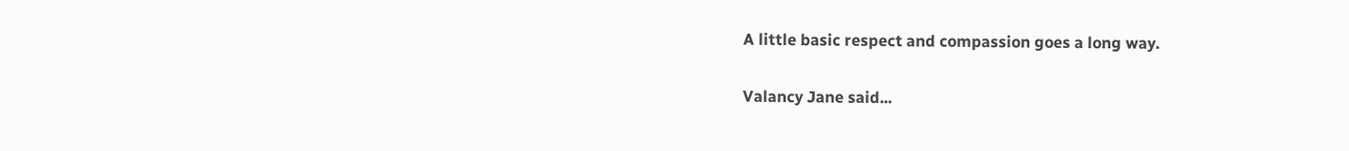A little basic respect and compassion goes a long way.

Valancy Jane said...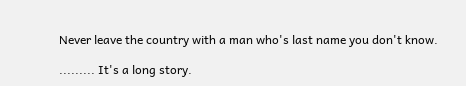Never leave the country with a man who's last name you don't know.

......... It's a long story.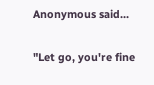Anonymous said...

"Let go, you're fine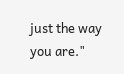just the way you are."